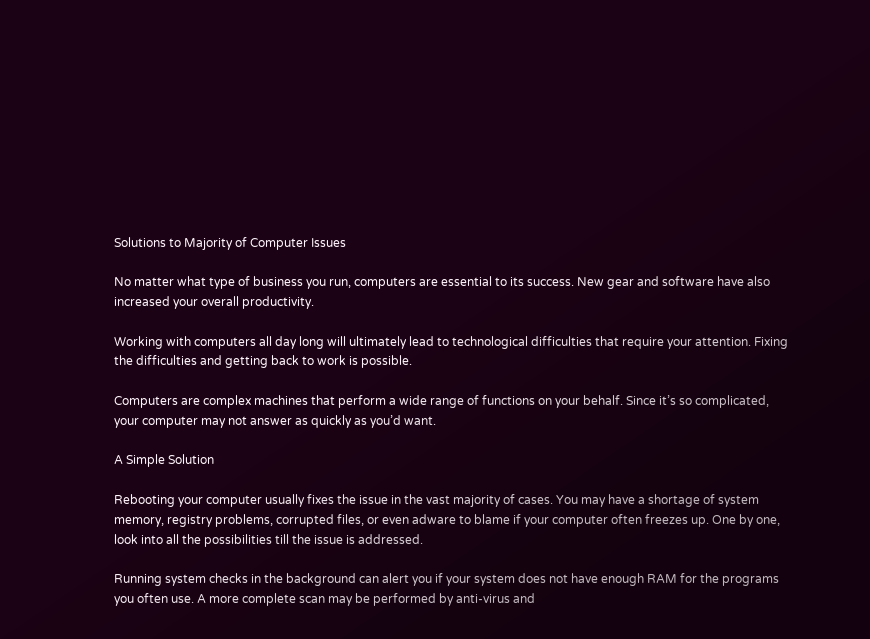Solutions to Majority of Computer Issues

No matter what type of business you run, computers are essential to its success. New gear and software have also increased your overall productivity.

Working with computers all day long will ultimately lead to technological difficulties that require your attention. Fixing the difficulties and getting back to work is possible.

Computers are complex machines that perform a wide range of functions on your behalf. Since it’s so complicated, your computer may not answer as quickly as you’d want.

A Simple Solution

Rebooting your computer usually fixes the issue in the vast majority of cases. You may have a shortage of system memory, registry problems, corrupted files, or even adware to blame if your computer often freezes up. One by one, look into all the possibilities till the issue is addressed.

Running system checks in the background can alert you if your system does not have enough RAM for the programs you often use. A more complete scan may be performed by anti-virus and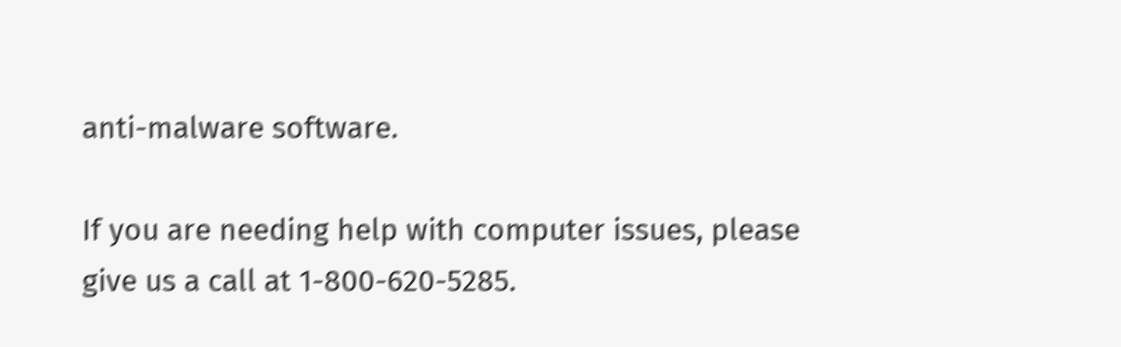anti-malware software.

If you are needing help with computer issues, please give us a call at 1-800-620-5285.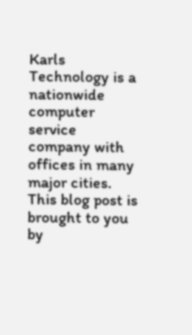Karls Technology is a nationwide computer service company with offices in many major cities.  This blog post is brought to you by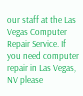our staff at the Las Vegas Computer Repair Service. If you need computer repair in Las Vegas, NV please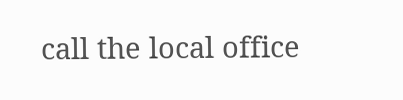call the local office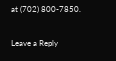at (702) 800-7850.

Leave a Reply